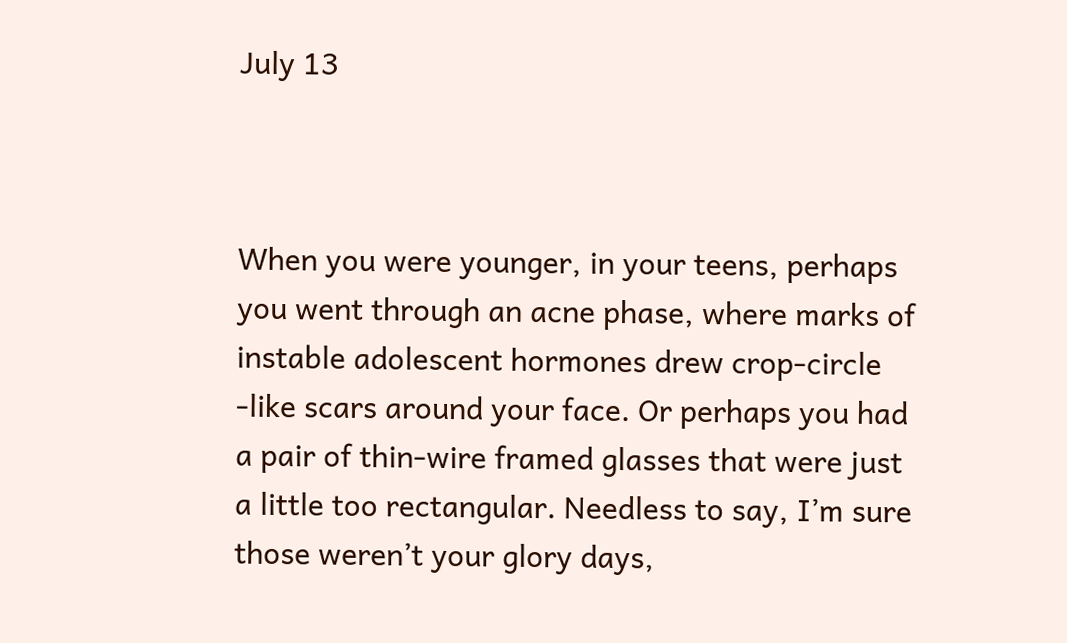July 13



When you were younger, in your teens, perhaps you went through an acne phase, where marks of instable adolescent hormones drew crop-circle -like scars around your face. Or perhaps you had a pair of thin-wire framed glasses that were just a little too rectangular. Needless to say, I’m sure those weren’t your glory days,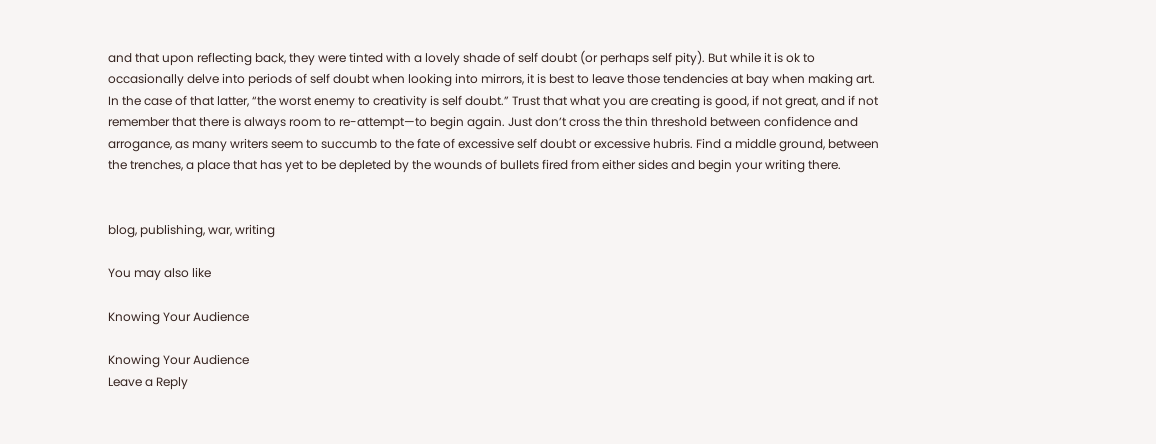and that upon reflecting back, they were tinted with a lovely shade of self doubt (or perhaps self pity). But while it is ok to occasionally delve into periods of self doubt when looking into mirrors, it is best to leave those tendencies at bay when making art. In the case of that latter, “the worst enemy to creativity is self doubt.” Trust that what you are creating is good, if not great, and if not remember that there is always room to re-attempt—to begin again. Just don’t cross the thin threshold between confidence and arrogance, as many writers seem to succumb to the fate of excessive self doubt or excessive hubris. Find a middle ground, between the trenches, a place that has yet to be depleted by the wounds of bullets fired from either sides and begin your writing there.


blog, publishing, war, writing

You may also like

Knowing Your Audience

Knowing Your Audience
Leave a Reply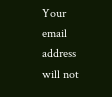Your email address will not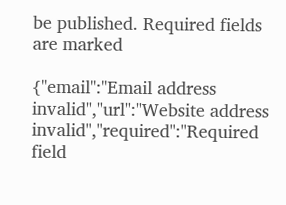be published. Required fields are marked

{"email":"Email address invalid","url":"Website address invalid","required":"Required field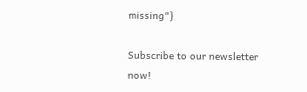missing"}

Subscribe to our newsletter now!